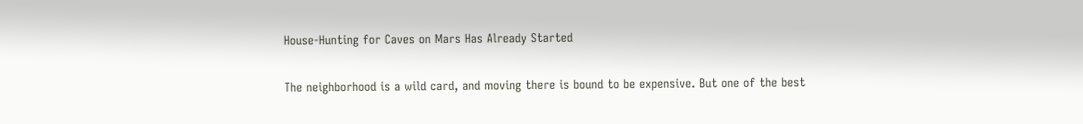House-Hunting for Caves on Mars Has Already Started

The neighborhood is a wild card, and moving there is bound to be expensive. But one of the best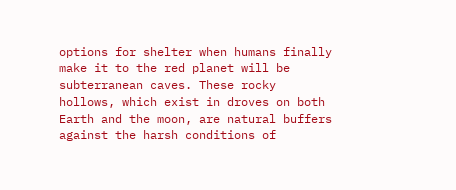options for shelter when humans finally make it to the red planet will be subterranean caves. These rocky hollows, which exist in droves on both Earth and the moon, are natural buffers against the harsh conditions of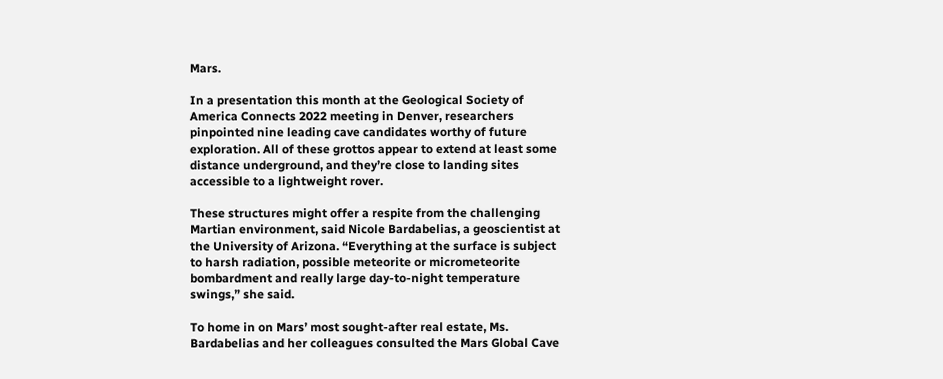Mars.

In a presentation this month at the Geological Society of America Connects 2022 meeting in Denver, researchers pinpointed nine leading cave candidates worthy of future exploration. All of these grottos appear to extend at least some distance underground, and they’re close to landing sites accessible to a lightweight rover.

These structures might offer a respite from the challenging Martian environment, said Nicole Bardabelias, a geoscientist at the University of Arizona. “Everything at the surface is subject to harsh radiation, possible meteorite or micrometeorite bombardment and really large day-to-night temperature swings,” she said.

To home in on Mars’ most sought-after real estate, Ms. Bardabelias and her colleagues consulted the Mars Global Cave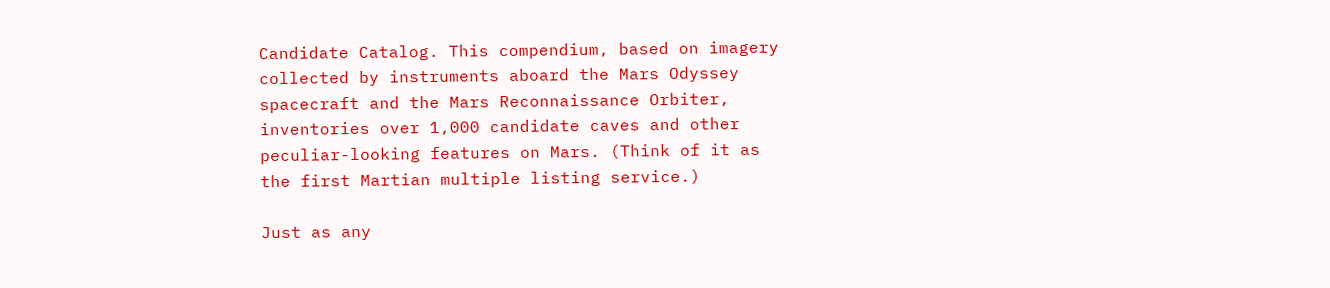Candidate Catalog. This compendium, based on imagery collected by instruments aboard the Mars Odyssey spacecraft and the Mars Reconnaissance Orbiter, inventories over 1,000 candidate caves and other peculiar-looking features on Mars. (Think of it as the first Martian multiple listing service.)

Just as any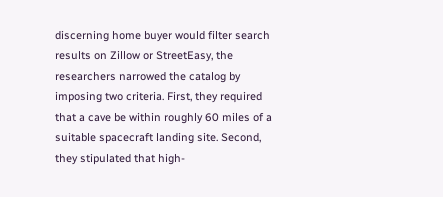discerning home buyer would filter search results on Zillow or StreetEasy, the researchers narrowed the catalog by imposing two criteria. First, they required that a cave be within roughly 60 miles of a suitable spacecraft landing site. Second, they stipulated that high-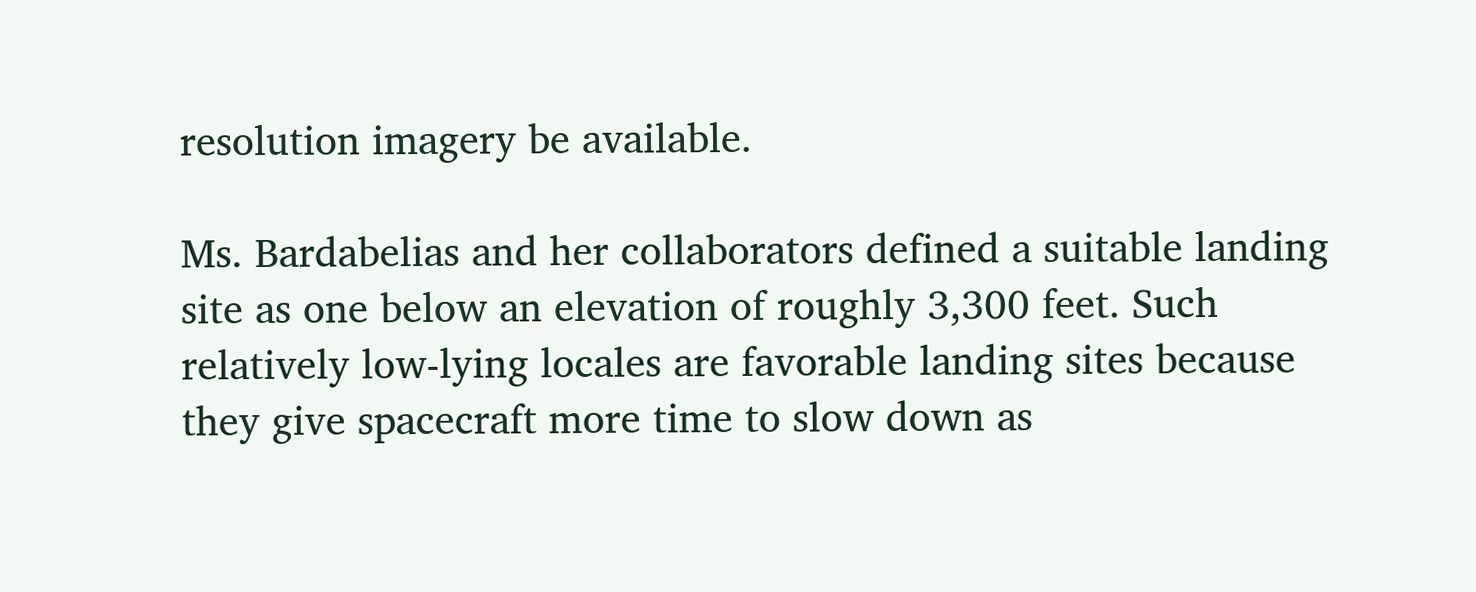resolution imagery be available.

Ms. Bardabelias and her collaborators defined a suitable landing site as one below an elevation of roughly 3,300 feet. Such relatively low-lying locales are favorable landing sites because they give spacecraft more time to slow down as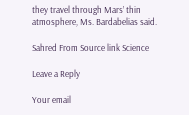they travel through Mars’ thin atmosphere, Ms. Bardabelias said.

Sahred From Source link Science

Leave a Reply

Your email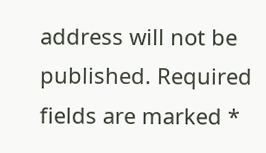address will not be published. Required fields are marked *